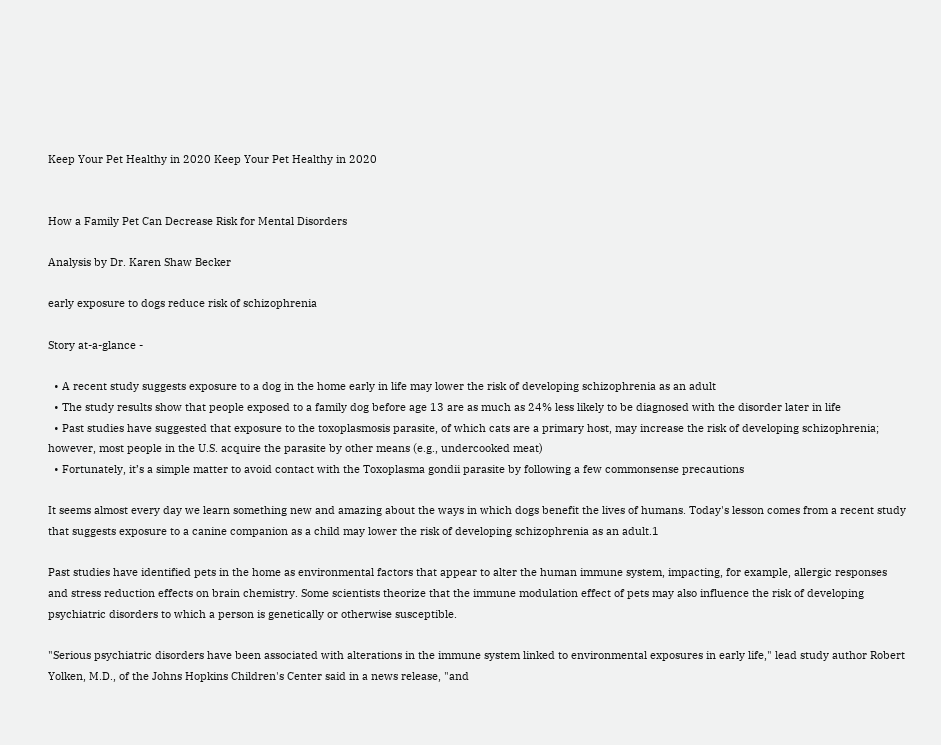Keep Your Pet Healthy in 2020 Keep Your Pet Healthy in 2020


How a Family Pet Can Decrease Risk for Mental Disorders

Analysis by Dr. Karen Shaw Becker

early exposure to dogs reduce risk of schizophrenia

Story at-a-glance -

  • A recent study suggests exposure to a dog in the home early in life may lower the risk of developing schizophrenia as an adult
  • The study results show that people exposed to a family dog before age 13 are as much as 24% less likely to be diagnosed with the disorder later in life
  • Past studies have suggested that exposure to the toxoplasmosis parasite, of which cats are a primary host, may increase the risk of developing schizophrenia; however, most people in the U.S. acquire the parasite by other means (e.g., undercooked meat)
  • Fortunately, it’s a simple matter to avoid contact with the Toxoplasma gondii parasite by following a few commonsense precautions

It seems almost every day we learn something new and amazing about the ways in which dogs benefit the lives of humans. Today's lesson comes from a recent study that suggests exposure to a canine companion as a child may lower the risk of developing schizophrenia as an adult.1

Past studies have identified pets in the home as environmental factors that appear to alter the human immune system, impacting, for example, allergic responses and stress reduction effects on brain chemistry. Some scientists theorize that the immune modulation effect of pets may also influence the risk of developing psychiatric disorders to which a person is genetically or otherwise susceptible.

"Serious psychiatric disorders have been associated with alterations in the immune system linked to environmental exposures in early life," lead study author Robert Yolken, M.D., of the Johns Hopkins Children's Center said in a news release, "and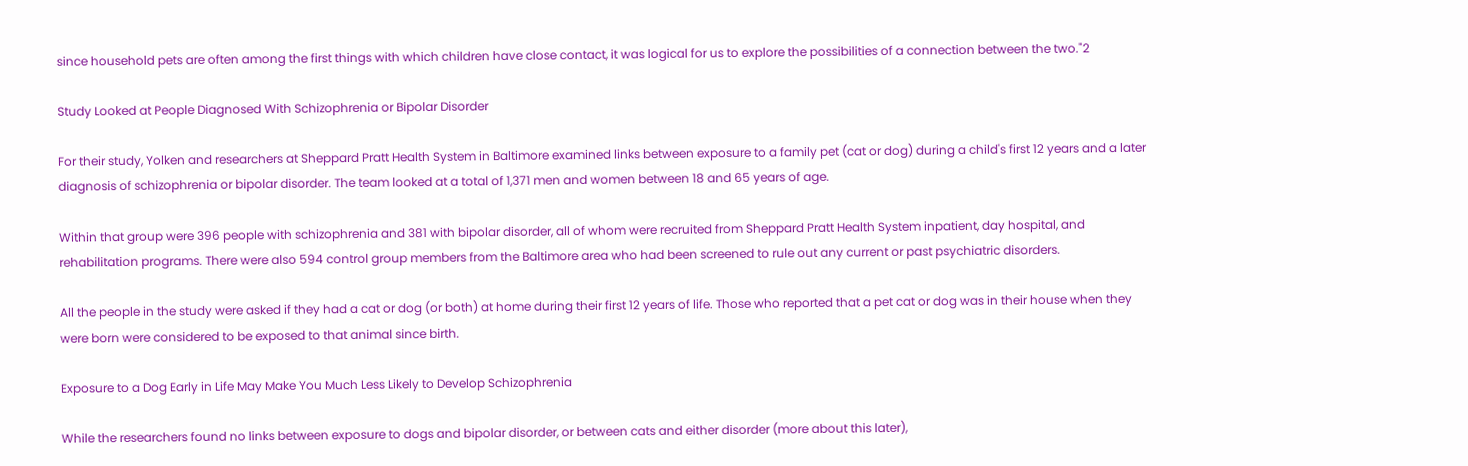since household pets are often among the first things with which children have close contact, it was logical for us to explore the possibilities of a connection between the two."2

Study Looked at People Diagnosed With Schizophrenia or Bipolar Disorder

For their study, Yolken and researchers at Sheppard Pratt Health System in Baltimore examined links between exposure to a family pet (cat or dog) during a child's first 12 years and a later diagnosis of schizophrenia or bipolar disorder. The team looked at a total of 1,371 men and women between 18 and 65 years of age.

Within that group were 396 people with schizophrenia and 381 with bipolar disorder, all of whom were recruited from Sheppard Pratt Health System inpatient, day hospital, and rehabilitation programs. There were also 594 control group members from the Baltimore area who had been screened to rule out any current or past psychiatric disorders.

All the people in the study were asked if they had a cat or dog (or both) at home during their first 12 years of life. Those who reported that a pet cat or dog was in their house when they were born were considered to be exposed to that animal since birth.

Exposure to a Dog Early in Life May Make You Much Less Likely to Develop Schizophrenia

While the researchers found no links between exposure to dogs and bipolar disorder, or between cats and either disorder (more about this later),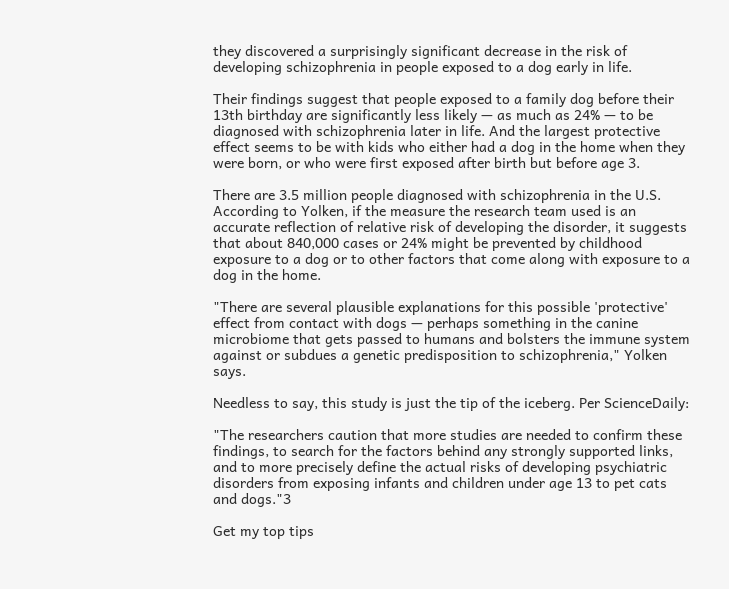they discovered a surprisingly significant decrease in the risk of developing schizophrenia in people exposed to a dog early in life.

Their findings suggest that people exposed to a family dog before their 13th birthday are significantly less likely — as much as 24% — to be diagnosed with schizophrenia later in life. And the largest protective effect seems to be with kids who either had a dog in the home when they were born, or who were first exposed after birth but before age 3.

There are 3.5 million people diagnosed with schizophrenia in the U.S. According to Yolken, if the measure the research team used is an accurate reflection of relative risk of developing the disorder, it suggests that about 840,000 cases or 24% might be prevented by childhood exposure to a dog or to other factors that come along with exposure to a dog in the home.

"There are several plausible explanations for this possible 'protective' effect from contact with dogs — perhaps something in the canine microbiome that gets passed to humans and bolsters the immune system against or subdues a genetic predisposition to schizophrenia," Yolken says.

Needless to say, this study is just the tip of the iceberg. Per ScienceDaily:

"The researchers caution that more studies are needed to confirm these findings, to search for the factors behind any strongly supported links, and to more precisely define the actual risks of developing psychiatric disorders from exposing infants and children under age 13 to pet cats and dogs."3

Get my top tips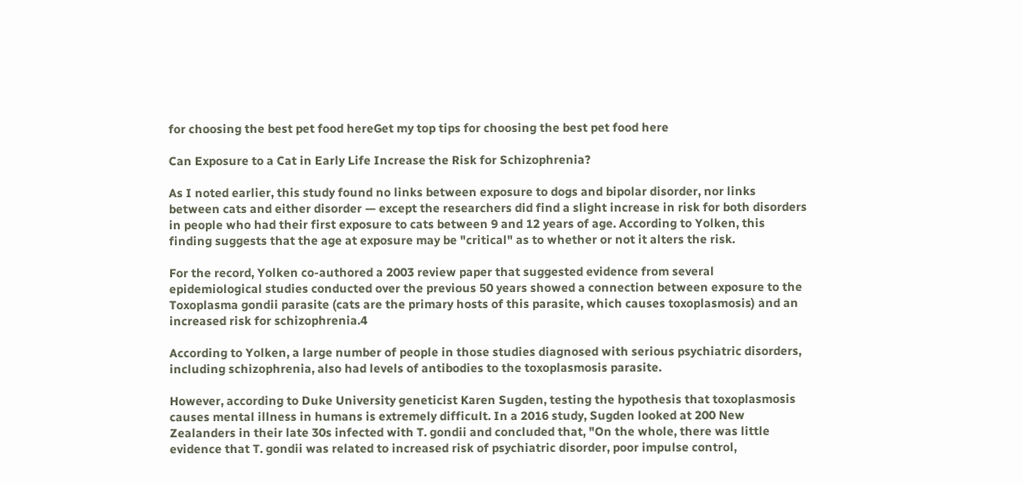for choosing the best pet food hereGet my top tips for choosing the best pet food here

Can Exposure to a Cat in Early Life Increase the Risk for Schizophrenia?

As I noted earlier, this study found no links between exposure to dogs and bipolar disorder, nor links between cats and either disorder — except the researchers did find a slight increase in risk for both disorders in people who had their first exposure to cats between 9 and 12 years of age. According to Yolken, this finding suggests that the age at exposure may be "critical" as to whether or not it alters the risk.

For the record, Yolken co-authored a 2003 review paper that suggested evidence from several epidemiological studies conducted over the previous 50 years showed a connection between exposure to the Toxoplasma gondii parasite (cats are the primary hosts of this parasite, which causes toxoplasmosis) and an increased risk for schizophrenia.4

According to Yolken, a large number of people in those studies diagnosed with serious psychiatric disorders, including schizophrenia, also had levels of antibodies to the toxoplasmosis parasite.

However, according to Duke University geneticist Karen Sugden, testing the hypothesis that toxoplasmosis causes mental illness in humans is extremely difficult. In a 2016 study, Sugden looked at 200 New Zealanders in their late 30s infected with T. gondii and concluded that, "On the whole, there was little evidence that T. gondii was related to increased risk of psychiatric disorder, poor impulse control,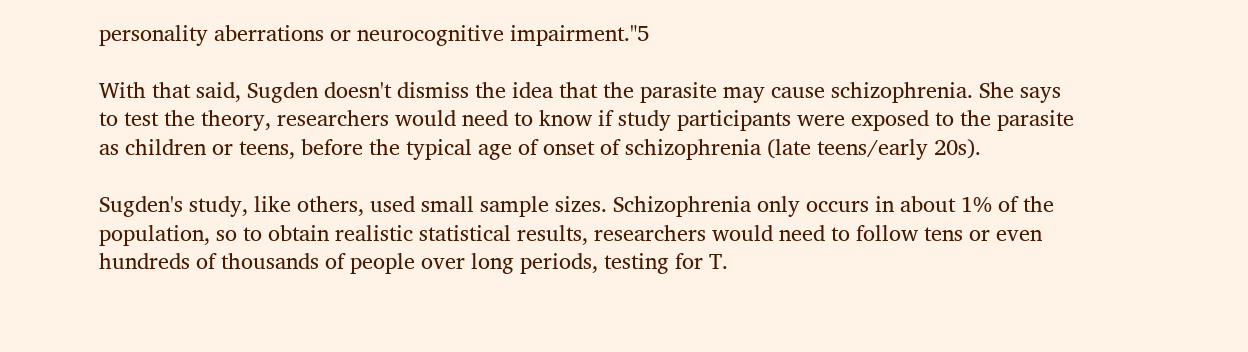personality aberrations or neurocognitive impairment."5

With that said, Sugden doesn't dismiss the idea that the parasite may cause schizophrenia. She says to test the theory, researchers would need to know if study participants were exposed to the parasite as children or teens, before the typical age of onset of schizophrenia (late teens/early 20s).

Sugden's study, like others, used small sample sizes. Schizophrenia only occurs in about 1% of the population, so to obtain realistic statistical results, researchers would need to follow tens or even hundreds of thousands of people over long periods, testing for T.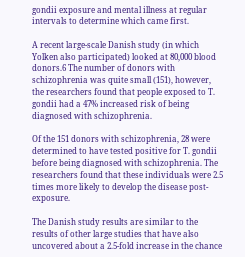gondii exposure and mental illness at regular intervals to determine which came first.

A recent large-scale Danish study (in which Yolken also participated) looked at 80,000 blood donors.6 The number of donors with schizophrenia was quite small (151), however, the researchers found that people exposed to T. gondii had a 47% increased risk of being diagnosed with schizophrenia.

Of the 151 donors with schizophrenia, 28 were determined to have tested positive for T. gondii before being diagnosed with schizophrenia. The researchers found that these individuals were 2.5 times more likely to develop the disease post-exposure.

The Danish study results are similar to the results of other large studies that have also uncovered about a 2.5-fold increase in the chance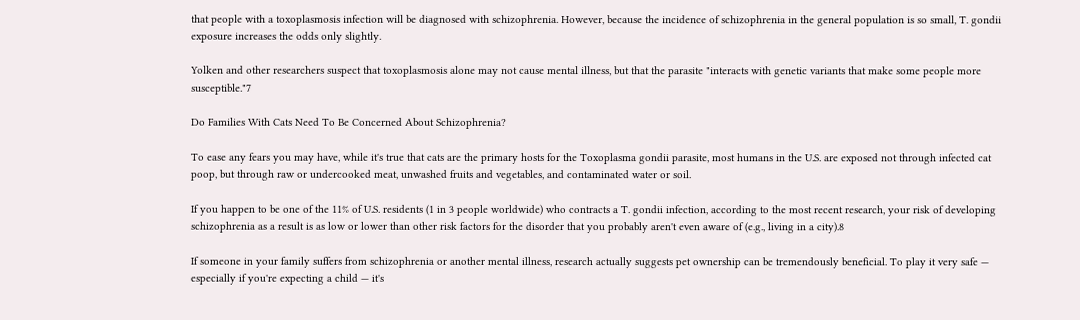that people with a toxoplasmosis infection will be diagnosed with schizophrenia. However, because the incidence of schizophrenia in the general population is so small, T. gondii exposure increases the odds only slightly.

Yolken and other researchers suspect that toxoplasmosis alone may not cause mental illness, but that the parasite "interacts with genetic variants that make some people more susceptible."7

Do Families With Cats Need To Be Concerned About Schizophrenia?

To ease any fears you may have, while it's true that cats are the primary hosts for the Toxoplasma gondii parasite, most humans in the U.S. are exposed not through infected cat poop, but through raw or undercooked meat, unwashed fruits and vegetables, and contaminated water or soil.

If you happen to be one of the 11% of U.S. residents (1 in 3 people worldwide) who contracts a T. gondii infection, according to the most recent research, your risk of developing schizophrenia as a result is as low or lower than other risk factors for the disorder that you probably aren't even aware of (e.g., living in a city).8

If someone in your family suffers from schizophrenia or another mental illness, research actually suggests pet ownership can be tremendously beneficial. To play it very safe — especially if you're expecting a child — it's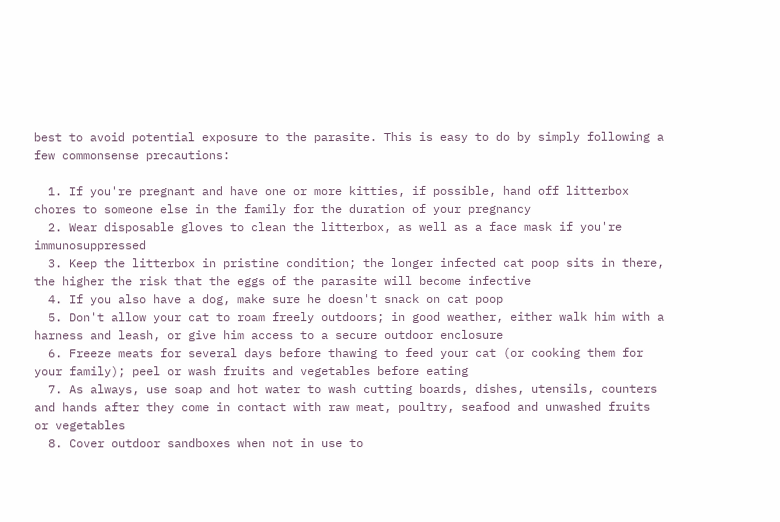best to avoid potential exposure to the parasite. This is easy to do by simply following a few commonsense precautions:

  1. If you're pregnant and have one or more kitties, if possible, hand off litterbox chores to someone else in the family for the duration of your pregnancy
  2. Wear disposable gloves to clean the litterbox, as well as a face mask if you're immunosuppressed
  3. Keep the litterbox in pristine condition; the longer infected cat poop sits in there, the higher the risk that the eggs of the parasite will become infective
  4. If you also have a dog, make sure he doesn't snack on cat poop
  5. Don't allow your cat to roam freely outdoors; in good weather, either walk him with a harness and leash, or give him access to a secure outdoor enclosure
  6. Freeze meats for several days before thawing to feed your cat (or cooking them for your family); peel or wash fruits and vegetables before eating
  7. As always, use soap and hot water to wash cutting boards, dishes, utensils, counters and hands after they come in contact with raw meat, poultry, seafood and unwashed fruits or vegetables
  8. Cover outdoor sandboxes when not in use to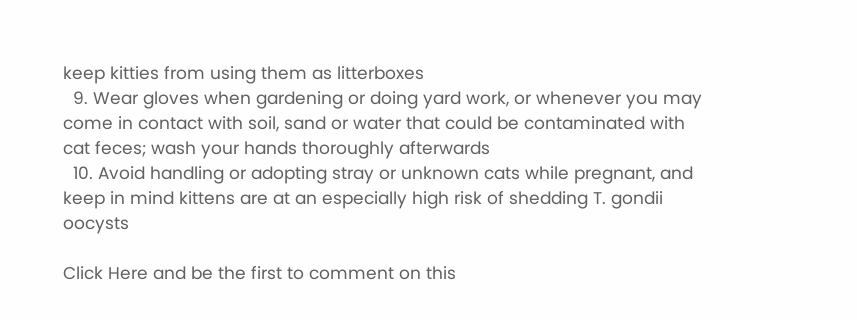keep kitties from using them as litterboxes
  9. Wear gloves when gardening or doing yard work, or whenever you may come in contact with soil, sand or water that could be contaminated with cat feces; wash your hands thoroughly afterwards
  10. Avoid handling or adopting stray or unknown cats while pregnant, and keep in mind kittens are at an especially high risk of shedding T. gondii oocysts

Click Here and be the first to comment on this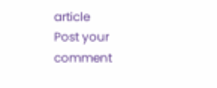article
Post your comment